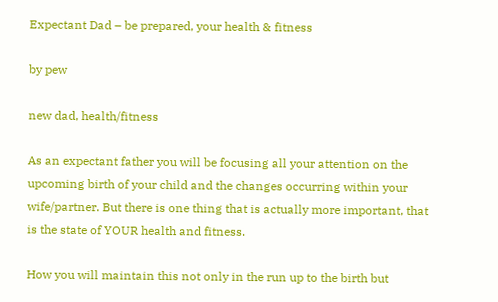Expectant Dad – be prepared, your health & fitness

by pew

new dad, health/fitness

As an expectant father you will be focusing all your attention on the upcoming birth of your child and the changes occurring within your wife/partner. But there is one thing that is actually more important, that is the state of YOUR health and fitness.

How you will maintain this not only in the run up to the birth but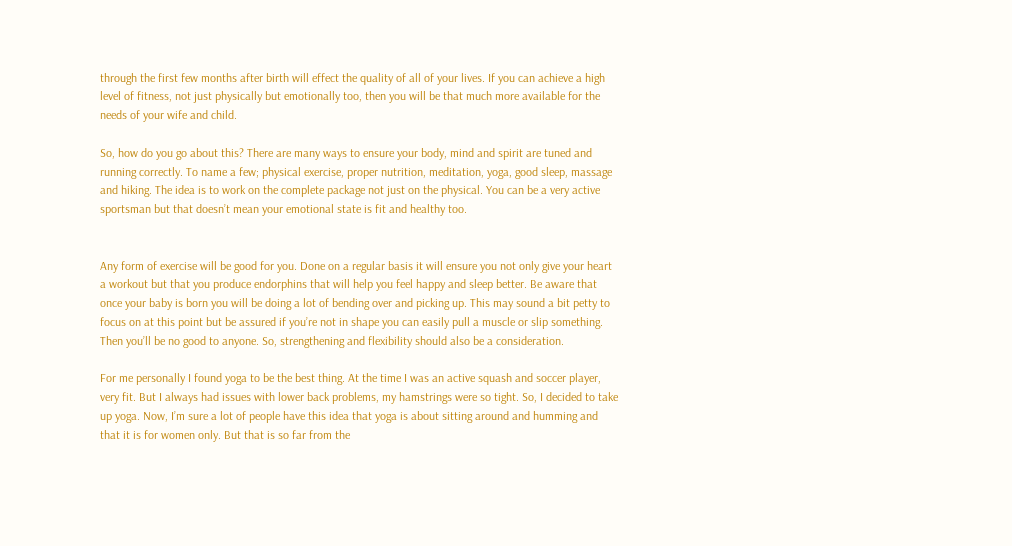through the first few months after birth will effect the quality of all of your lives. If you can achieve a high level of fitness, not just physically but emotionally too, then you will be that much more available for the needs of your wife and child.

So, how do you go about this? There are many ways to ensure your body, mind and spirit are tuned and running correctly. To name a few; physical exercise, proper nutrition, meditation, yoga, good sleep, massage and hiking. The idea is to work on the complete package not just on the physical. You can be a very active sportsman but that doesn’t mean your emotional state is fit and healthy too.


Any form of exercise will be good for you. Done on a regular basis it will ensure you not only give your heart a workout but that you produce endorphins that will help you feel happy and sleep better. Be aware that once your baby is born you will be doing a lot of bending over and picking up. This may sound a bit petty to focus on at this point but be assured if you’re not in shape you can easily pull a muscle or slip something. Then you’ll be no good to anyone. So, strengthening and flexibility should also be a consideration.

For me personally I found yoga to be the best thing. At the time I was an active squash and soccer player,  very fit. But I always had issues with lower back problems, my hamstrings were so tight. So, I decided to take up yoga. Now, I’m sure a lot of people have this idea that yoga is about sitting around and humming and that it is for women only. But that is so far from the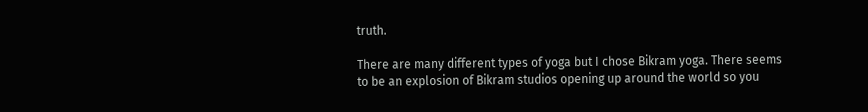truth.

There are many different types of yoga but I chose Bikram yoga. There seems to be an explosion of Bikram studios opening up around the world so you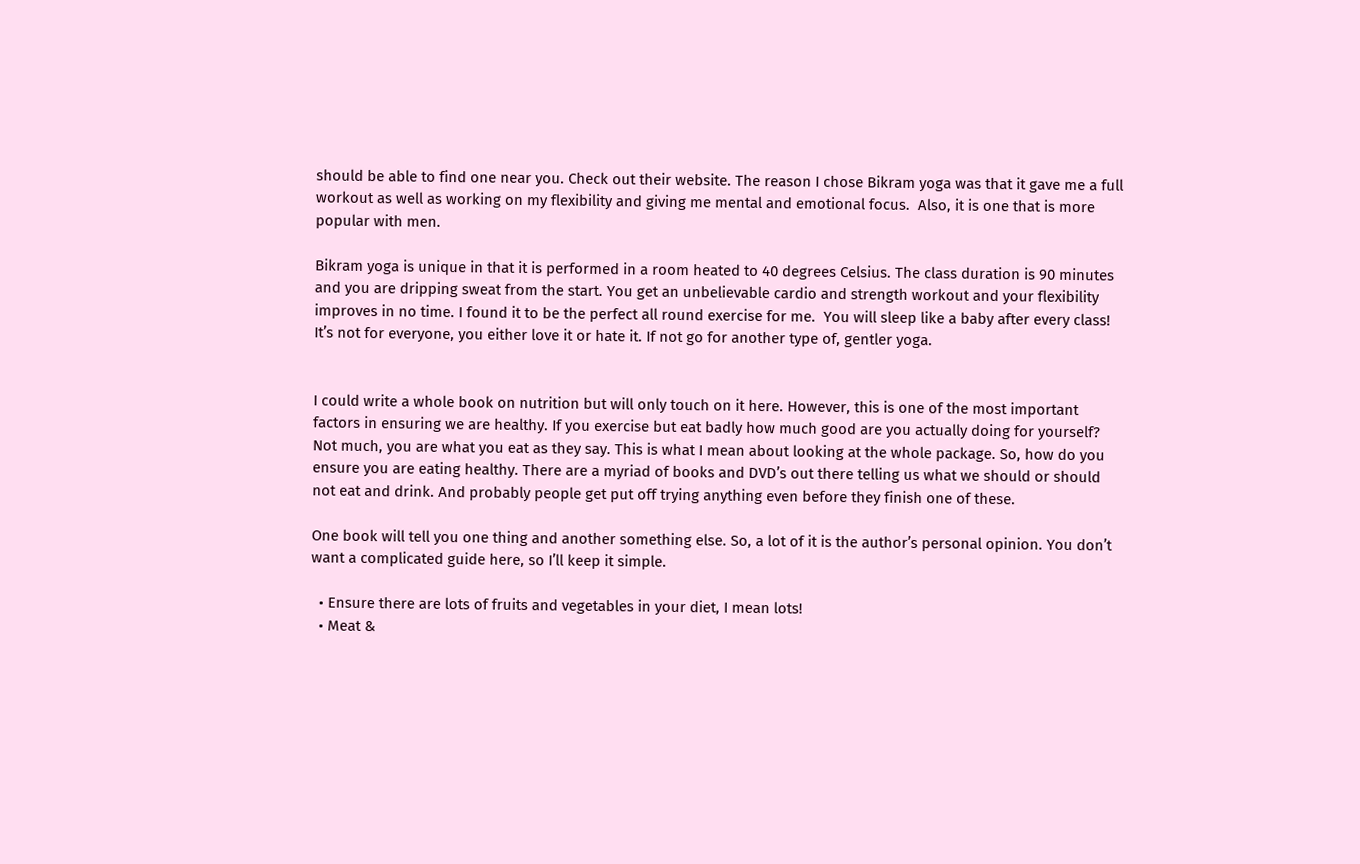should be able to find one near you. Check out their website. The reason I chose Bikram yoga was that it gave me a full workout as well as working on my flexibility and giving me mental and emotional focus.  Also, it is one that is more popular with men.

Bikram yoga is unique in that it is performed in a room heated to 40 degrees Celsius. The class duration is 90 minutes and you are dripping sweat from the start. You get an unbelievable cardio and strength workout and your flexibility improves in no time. I found it to be the perfect all round exercise for me.  You will sleep like a baby after every class! It’s not for everyone, you either love it or hate it. If not go for another type of, gentler yoga.


I could write a whole book on nutrition but will only touch on it here. However, this is one of the most important factors in ensuring we are healthy. If you exercise but eat badly how much good are you actually doing for yourself? Not much, you are what you eat as they say. This is what I mean about looking at the whole package. So, how do you ensure you are eating healthy. There are a myriad of books and DVD’s out there telling us what we should or should not eat and drink. And probably people get put off trying anything even before they finish one of these.

One book will tell you one thing and another something else. So, a lot of it is the author’s personal opinion. You don’t want a complicated guide here, so I’ll keep it simple.

  • Ensure there are lots of fruits and vegetables in your diet, I mean lots!
  • Meat &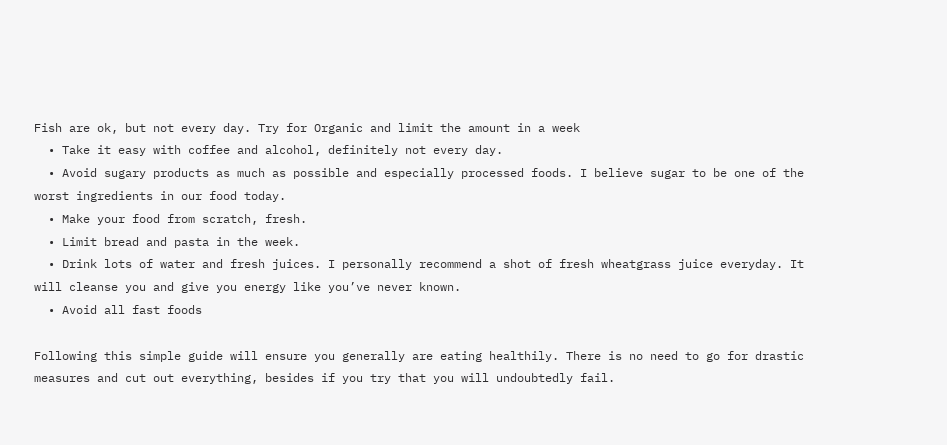Fish are ok, but not every day. Try for Organic and limit the amount in a week
  • Take it easy with coffee and alcohol, definitely not every day.
  • Avoid sugary products as much as possible and especially processed foods. I believe sugar to be one of the worst ingredients in our food today.
  • Make your food from scratch, fresh.
  • Limit bread and pasta in the week.
  • Drink lots of water and fresh juices. I personally recommend a shot of fresh wheatgrass juice everyday. It will cleanse you and give you energy like you’ve never known.
  • Avoid all fast foods

Following this simple guide will ensure you generally are eating healthily. There is no need to go for drastic measures and cut out everything, besides if you try that you will undoubtedly fail.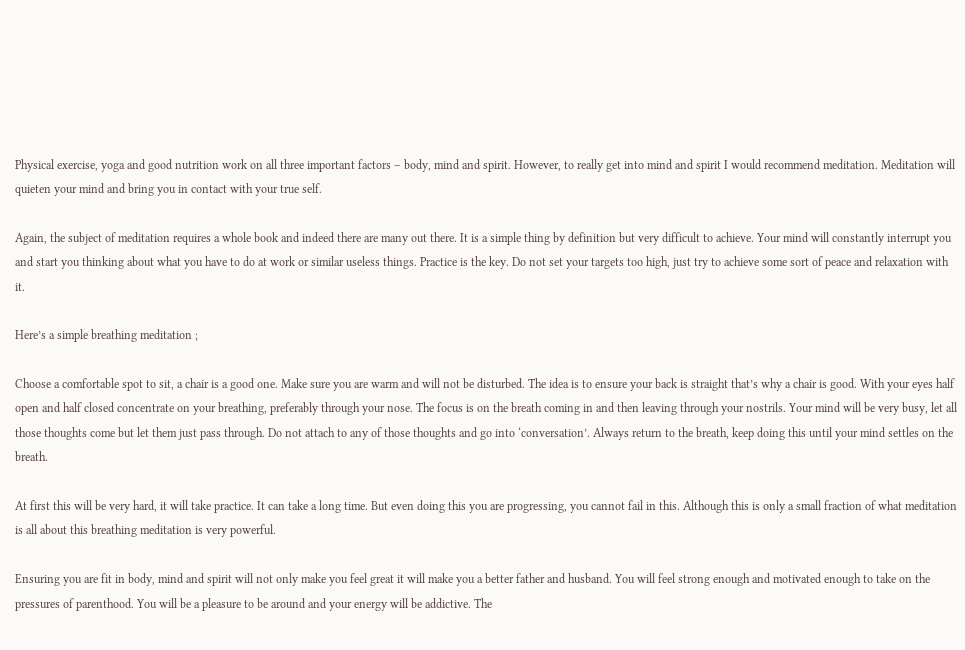Physical exercise, yoga and good nutrition work on all three important factors – body, mind and spirit. However, to really get into mind and spirit I would recommend meditation. Meditation will quieten your mind and bring you in contact with your true self.

Again, the subject of meditation requires a whole book and indeed there are many out there. It is a simple thing by definition but very difficult to achieve. Your mind will constantly interrupt you and start you thinking about what you have to do at work or similar useless things. Practice is the key. Do not set your targets too high, just try to achieve some sort of peace and relaxation with it.

Here’s a simple breathing meditation ;

Choose a comfortable spot to sit, a chair is a good one. Make sure you are warm and will not be disturbed. The idea is to ensure your back is straight that’s why a chair is good. With your eyes half open and half closed concentrate on your breathing, preferably through your nose. The focus is on the breath coming in and then leaving through your nostrils. Your mind will be very busy, let all those thoughts come but let them just pass through. Do not attach to any of those thoughts and go into ‘conversation’. Always return to the breath, keep doing this until your mind settles on the breath.

At first this will be very hard, it will take practice. It can take a long time. But even doing this you are progressing, you cannot fail in this. Although this is only a small fraction of what meditation is all about this breathing meditation is very powerful.

Ensuring you are fit in body, mind and spirit will not only make you feel great it will make you a better father and husband. You will feel strong enough and motivated enough to take on the pressures of parenthood. You will be a pleasure to be around and your energy will be addictive. The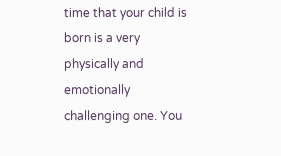time that your child is born is a very physically and emotionally challenging one. You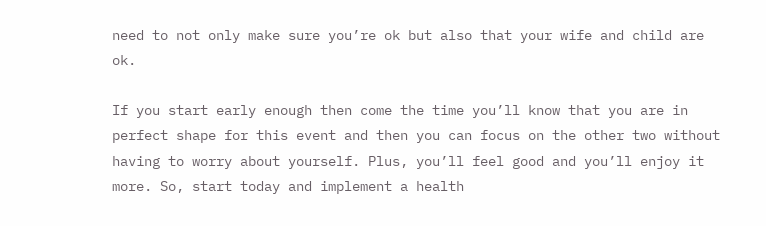need to not only make sure you’re ok but also that your wife and child are ok.

If you start early enough then come the time you’ll know that you are in perfect shape for this event and then you can focus on the other two without having to worry about yourself. Plus, you’ll feel good and you’ll enjoy it more. So, start today and implement a health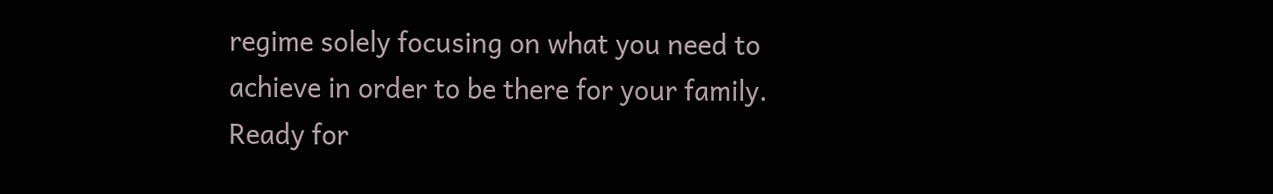regime solely focusing on what you need to achieve in order to be there for your family. Ready for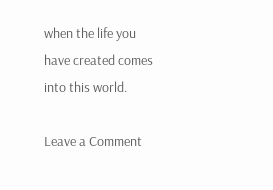when the life you have created comes into this world.

Leave a Comment